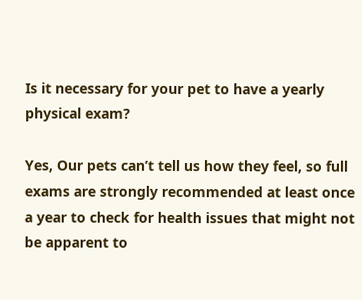Is it necessary for your pet to have a yearly physical exam?

Yes, Our pets can’t tell us how they feel, so full exams are strongly recommended at least once a year to check for health issues that might not be apparent to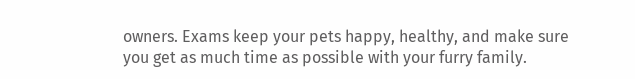owners. Exams keep your pets happy, healthy, and make sure you get as much time as possible with your furry family.